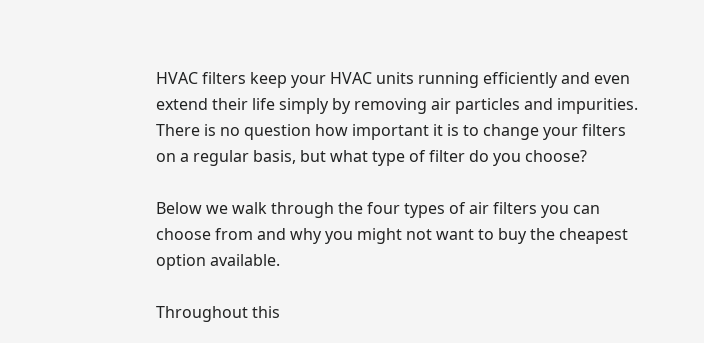HVAC filters keep your HVAC units running efficiently and even extend their life simply by removing air particles and impurities. There is no question how important it is to change your filters on a regular basis, but what type of filter do you choose?

Below we walk through the four types of air filters you can choose from and why you might not want to buy the cheapest option available.

Throughout this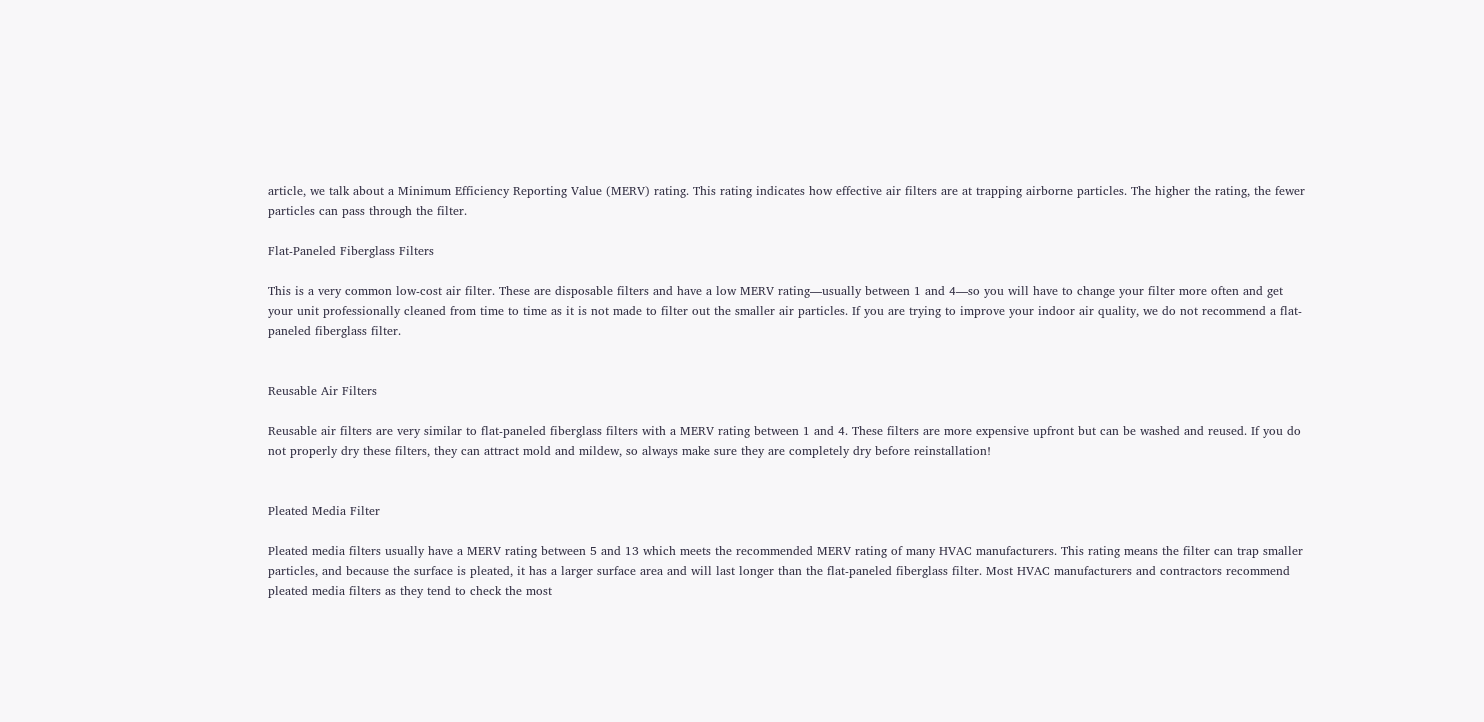article, we talk about a Minimum Efficiency Reporting Value (MERV) rating. This rating indicates how effective air filters are at trapping airborne particles. The higher the rating, the fewer particles can pass through the filter.

Flat-Paneled Fiberglass Filters

This is a very common low-cost air filter. These are disposable filters and have a low MERV rating—usually between 1 and 4—so you will have to change your filter more often and get your unit professionally cleaned from time to time as it is not made to filter out the smaller air particles. If you are trying to improve your indoor air quality, we do not recommend a flat-paneled fiberglass filter.


Reusable Air Filters

Reusable air filters are very similar to flat-paneled fiberglass filters with a MERV rating between 1 and 4. These filters are more expensive upfront but can be washed and reused. If you do not properly dry these filters, they can attract mold and mildew, so always make sure they are completely dry before reinstallation!


Pleated Media Filter

Pleated media filters usually have a MERV rating between 5 and 13 which meets the recommended MERV rating of many HVAC manufacturers. This rating means the filter can trap smaller particles, and because the surface is pleated, it has a larger surface area and will last longer than the flat-paneled fiberglass filter. Most HVAC manufacturers and contractors recommend pleated media filters as they tend to check the most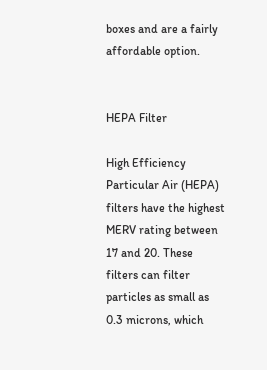boxes and are a fairly affordable option.


HEPA Filter

High Efficiency Particular Air (HEPA) filters have the highest MERV rating between 17 and 20. These filters can filter particles as small as 0.3 microns, which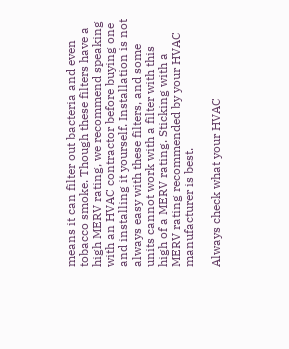means it can filter out bacteria and even tobacco smoke. Though these filters have a high MERV rating, we recommend speaking with an HVAC contractor before buying one and installing it yourself. Installation is not always easy with these filters, and some units cannot work with a filter with this high of a MERV rating. Sticking with a MERV rating recommended by your HVAC manufacturer is best.

Always check what your HVAC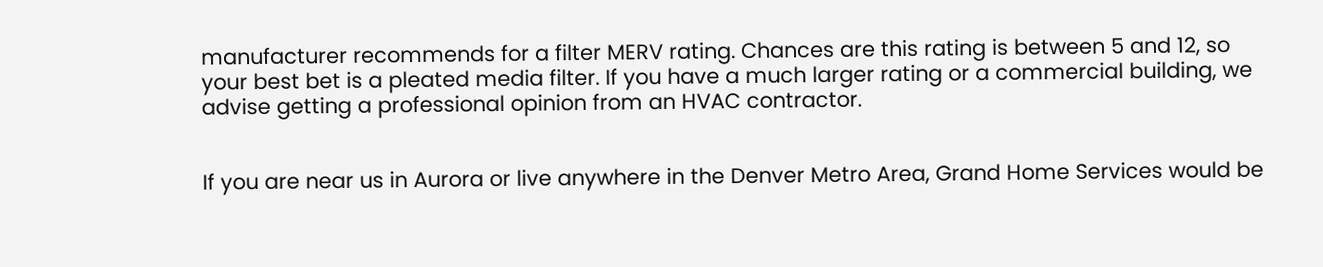manufacturer recommends for a filter MERV rating. Chances are this rating is between 5 and 12, so your best bet is a pleated media filter. If you have a much larger rating or a commercial building, we advise getting a professional opinion from an HVAC contractor.


If you are near us in Aurora or live anywhere in the Denver Metro Area, Grand Home Services would be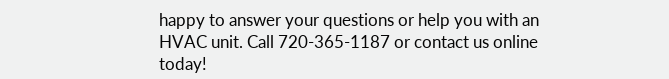happy to answer your questions or help you with an HVAC unit. Call 720-365-1187 or contact us online today!